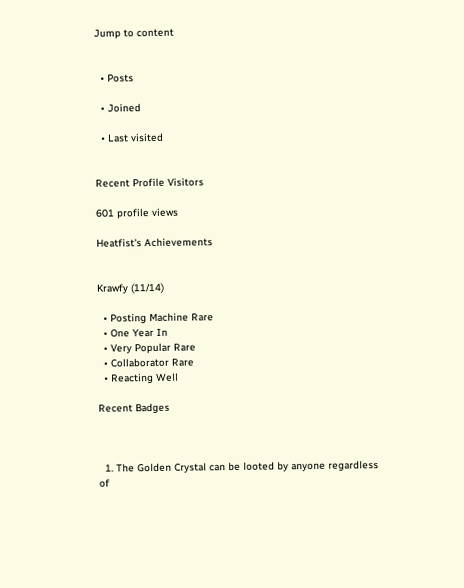Jump to content


  • Posts

  • Joined

  • Last visited


Recent Profile Visitors

601 profile views

Heatfist's Achievements


Krawfy (11/14)

  • Posting Machine Rare
  • One Year In
  • Very Popular Rare
  • Collaborator Rare
  • Reacting Well

Recent Badges



  1. The Golden Crystal can be looted by anyone regardless of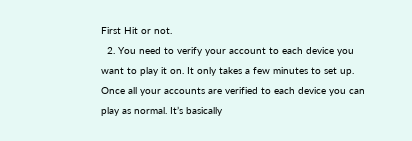First Hit or not.
  2. You need to verify your account to each device you want to play it on. It only takes a few minutes to set up. Once all your accounts are verified to each device you can play as normal. It’s basically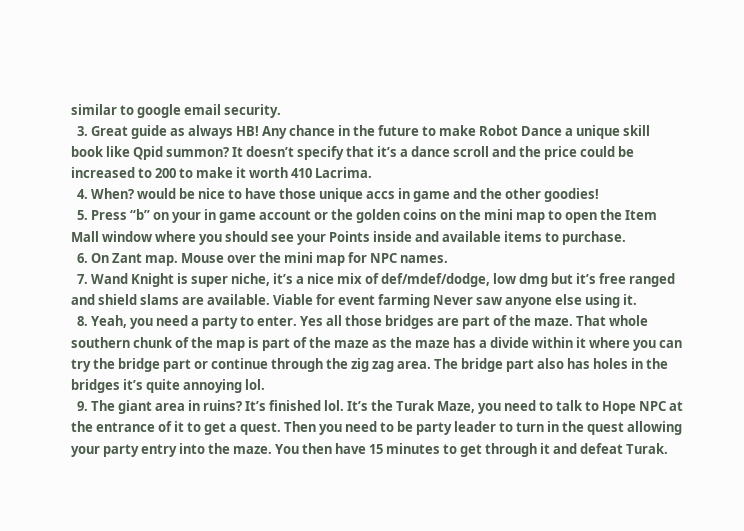similar to google email security.
  3. Great guide as always HB! Any chance in the future to make Robot Dance a unique skill book like Qpid summon? It doesn’t specify that it’s a dance scroll and the price could be increased to 200 to make it worth 410 Lacrima.
  4. When? would be nice to have those unique accs in game and the other goodies!
  5. Press “b” on your in game account or the golden coins on the mini map to open the Item Mall window where you should see your Points inside and available items to purchase.
  6. On Zant map. Mouse over the mini map for NPC names.
  7. Wand Knight is super niche, it’s a nice mix of def/mdef/dodge, low dmg but it’s free ranged and shield slams are available. Viable for event farming Never saw anyone else using it.
  8. Yeah, you need a party to enter. Yes all those bridges are part of the maze. That whole southern chunk of the map is part of the maze as the maze has a divide within it where you can try the bridge part or continue through the zig zag area. The bridge part also has holes in the bridges it’s quite annoying lol.
  9. The giant area in ruins? It’s finished lol. It’s the Turak Maze, you need to talk to Hope NPC at the entrance of it to get a quest. Then you need to be party leader to turn in the quest allowing your party entry into the maze. You then have 15 minutes to get through it and defeat Turak.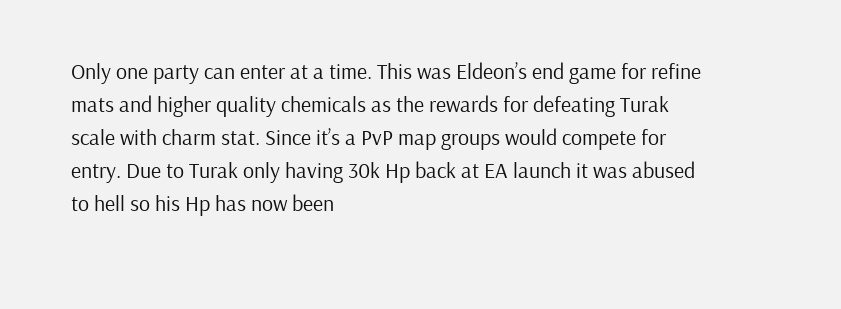Only one party can enter at a time. This was Eldeon’s end game for refine mats and higher quality chemicals as the rewards for defeating Turak scale with charm stat. Since it’s a PvP map groups would compete for entry. Due to Turak only having 30k Hp back at EA launch it was abused to hell so his Hp has now been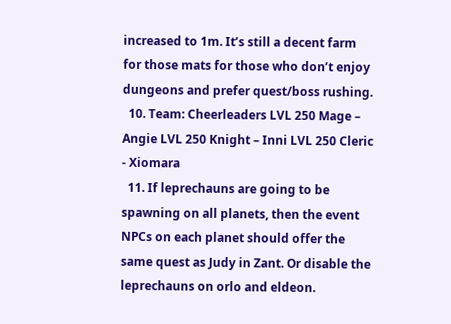increased to 1m. It’s still a decent farm for those mats for those who don’t enjoy dungeons and prefer quest/boss rushing.
  10. Team: Cheerleaders LVL 250 Mage – Angie LVL 250 Knight – Inni LVL 250 Cleric - Xiomara
  11. If leprechauns are going to be spawning on all planets, then the event NPCs on each planet should offer the same quest as Judy in Zant. Or disable the leprechauns on orlo and eldeon.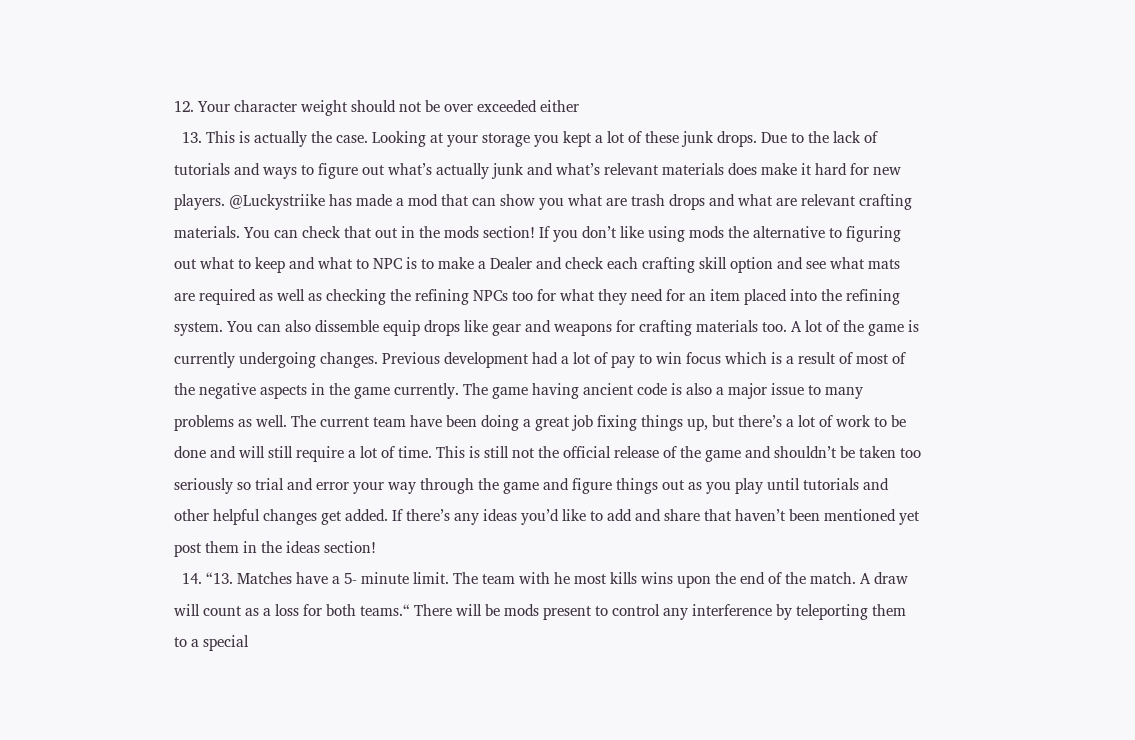12. Your character weight should not be over exceeded either
  13. This is actually the case. Looking at your storage you kept a lot of these junk drops. Due to the lack of tutorials and ways to figure out what’s actually junk and what’s relevant materials does make it hard for new players. @Luckystriike has made a mod that can show you what are trash drops and what are relevant crafting materials. You can check that out in the mods section! If you don’t like using mods the alternative to figuring out what to keep and what to NPC is to make a Dealer and check each crafting skill option and see what mats are required as well as checking the refining NPCs too for what they need for an item placed into the refining system. You can also dissemble equip drops like gear and weapons for crafting materials too. A lot of the game is currently undergoing changes. Previous development had a lot of pay to win focus which is a result of most of the negative aspects in the game currently. The game having ancient code is also a major issue to many problems as well. The current team have been doing a great job fixing things up, but there’s a lot of work to be done and will still require a lot of time. This is still not the official release of the game and shouldn’t be taken too seriously so trial and error your way through the game and figure things out as you play until tutorials and other helpful changes get added. If there’s any ideas you’d like to add and share that haven’t been mentioned yet post them in the ideas section!
  14. “13. Matches have a 5- minute limit. The team with he most kills wins upon the end of the match. A draw will count as a loss for both teams.“ There will be mods present to control any interference by teleporting them to a special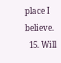place I believe.
  15. Will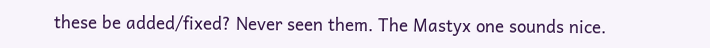these be added/fixed? Never seen them. The Mastyx one sounds nice.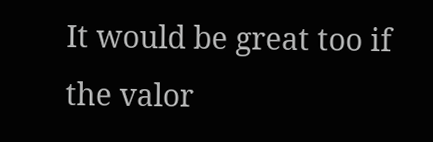It would be great too if the valor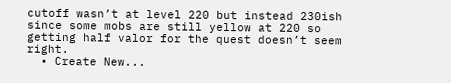cutoff wasn’t at level 220 but instead 230ish since some mobs are still yellow at 220 so getting half valor for the quest doesn’t seem right.
  • Create New...